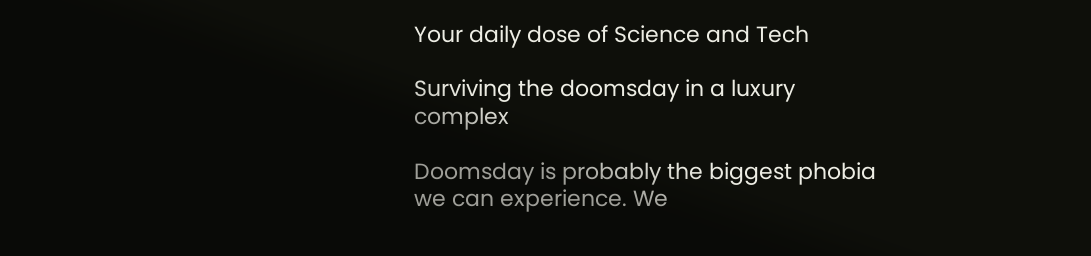Your daily dose of Science and Tech

Surviving the doomsday in a luxury complex

Doomsday is probably the biggest phobia we can experience. We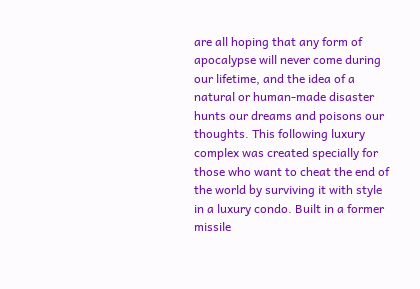are all hoping that any form of apocalypse will never come during our lifetime, and the idea of a natural or human-made disaster hunts our dreams and poisons our thoughts. This following luxury complex was created specially for those who want to cheat the end of the world by surviving it with style in a luxury condo. Built in a former missile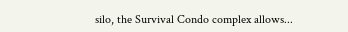silo, the Survival Condo complex allows...